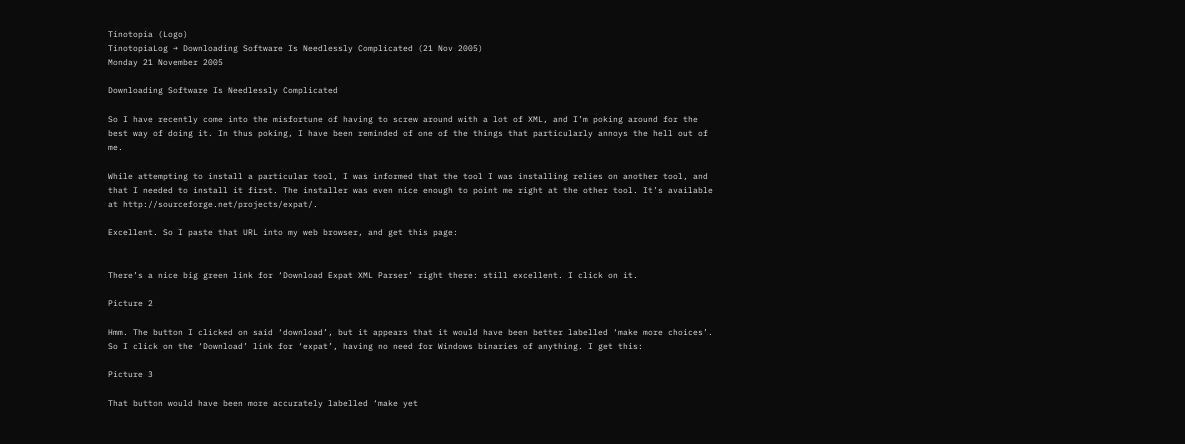Tinotopia (Logo)
TinotopiaLog → Downloading Software Is Needlessly Complicated (21 Nov 2005)
Monday 21 November 2005

Downloading Software Is Needlessly Complicated

So I have recently come into the misfortune of having to screw around with a lot of XML, and I’m poking around for the best way of doing it. In thus poking, I have been reminded of one of the things that particularly annoys the hell out of me.

While attempting to install a particular tool, I was informed that the tool I was installing relies on another tool, and that I needed to install it first. The installer was even nice enough to point me right at the other tool. It’s available at http://sourceforge.net/projects/expat/.

Excellent. So I paste that URL into my web browser, and get this page:


There’s a nice big green link for ‘Download Expat XML Parser’ right there: still excellent. I click on it.

Picture 2

Hmm. The button I clicked on said ‘download’, but it appears that it would have been better labelled ‘make more choices’. So I click on the ‘Download’ link for ‘expat’, having no need for Windows binaries of anything. I get this:

Picture 3

That button would have been more accurately labelled ‘make yet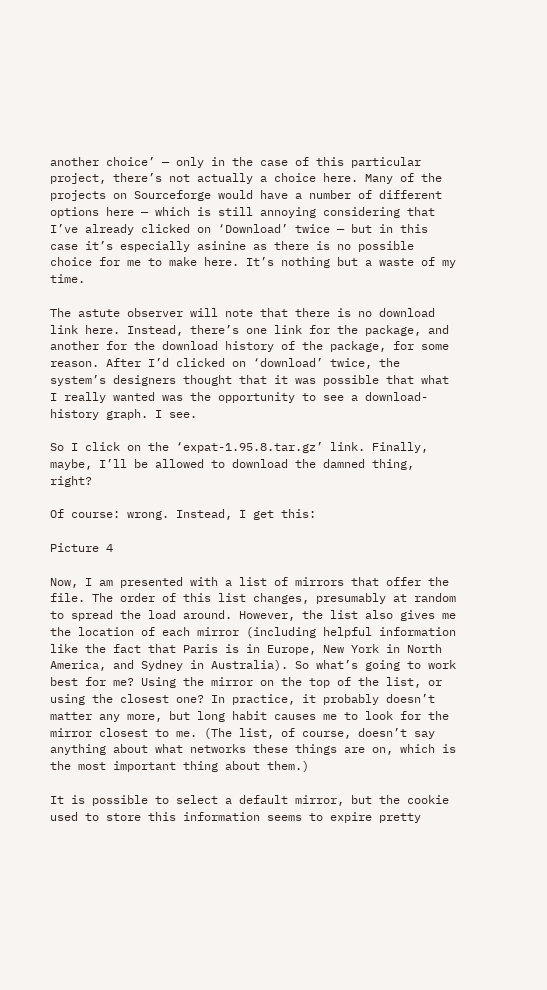another choice’ — only in the case of this particular project, there’s not actually a choice here. Many of the projects on Sourceforge would have a number of different options here — which is still annoying considering that I’ve already clicked on ‘Download’ twice — but in this case it’s especially asinine as there is no possible choice for me to make here. It’s nothing but a waste of my time.

The astute observer will note that there is no download link here. Instead, there’s one link for the package, and another for the download history of the package, for some reason. After I’d clicked on ‘download’ twice, the system’s designers thought that it was possible that what I really wanted was the opportunity to see a download-history graph. I see.

So I click on the ‘expat-1.95.8.tar.gz’ link. Finally, maybe, I’ll be allowed to download the damned thing, right?

Of course: wrong. Instead, I get this:

Picture 4

Now, I am presented with a list of mirrors that offer the file. The order of this list changes, presumably at random to spread the load around. However, the list also gives me the location of each mirror (including helpful information like the fact that Paris is in Europe, New York in North America, and Sydney in Australia). So what’s going to work best for me? Using the mirror on the top of the list, or using the closest one? In practice, it probably doesn’t matter any more, but long habit causes me to look for the mirror closest to me. (The list, of course, doesn’t say anything about what networks these things are on, which is the most important thing about them.)

It is possible to select a default mirror, but the cookie used to store this information seems to expire pretty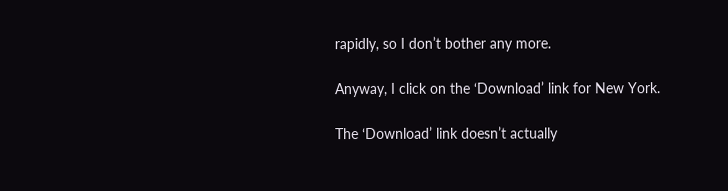rapidly, so I don’t bother any more.

Anyway, I click on the ‘Download’ link for New York.

The ‘Download’ link doesn’t actually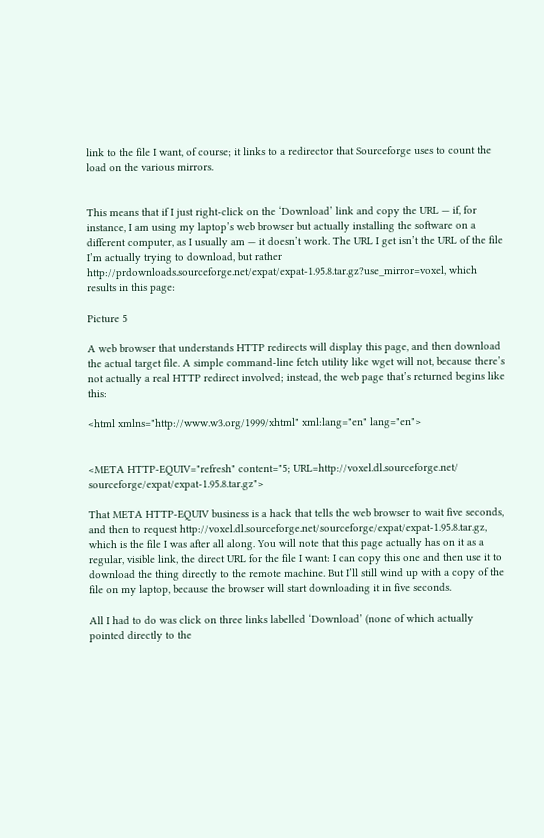link to the file I want, of course; it links to a redirector that Sourceforge uses to count the load on the various mirrors.


This means that if I just right-click on the ‘Download’ link and copy the URL — if, for instance, I am using my laptop’s web browser but actually installing the software on a different computer, as I usually am — it doesn’t work. The URL I get isn’t the URL of the file I’m actually trying to download, but rather http://prdownloads.sourceforge.net/expat/expat-1.95.8.tar.gz?use_mirror=voxel, which results in this page:

Picture 5

A web browser that understands HTTP redirects will display this page, and then download the actual target file. A simple command-line fetch utility like wget will not, because there’s not actually a real HTTP redirect involved; instead, the web page that’s returned begins like this:

<html xmlns="http://www.w3.org/1999/xhtml" xml:lang="en" lang="en">


<META HTTP-EQUIV="refresh" content="5; URL=http://voxel.dl.sourceforge.net/ sourceforge/expat/expat-1.95.8.tar.gz">

That META HTTP-EQUIV business is a hack that tells the web browser to wait five seconds, and then to request http://voxel.dl.sourceforge.net/sourceforge/expat/expat-1.95.8.tar.gz, which is the file I was after all along. You will note that this page actually has on it as a regular, visible link, the direct URL for the file I want: I can copy this one and then use it to download the thing directly to the remote machine. But I’ll still wind up with a copy of the file on my laptop, because the browser will start downloading it in five seconds.

All I had to do was click on three links labelled ‘Download’ (none of which actually pointed directly to the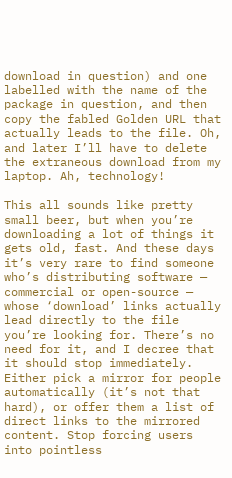download in question) and one labelled with the name of the package in question, and then copy the fabled Golden URL that actually leads to the file. Oh, and later I’ll have to delete the extraneous download from my laptop. Ah, technology!

This all sounds like pretty small beer, but when you’re downloading a lot of things it gets old, fast. And these days it’s very rare to find someone who’s distributing software — commercial or open-source — whose ‘download’ links actually lead directly to the file you’re looking for. There’s no need for it, and I decree that it should stop immediately. Either pick a mirror for people automatically (it’s not that hard), or offer them a list of direct links to the mirrored content. Stop forcing users into pointless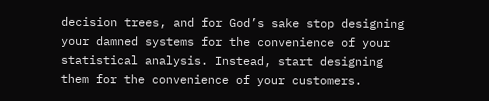decision trees, and for God’s sake stop designing your damned systems for the convenience of your statistical analysis. Instead, start designing them for the convenience of your customers.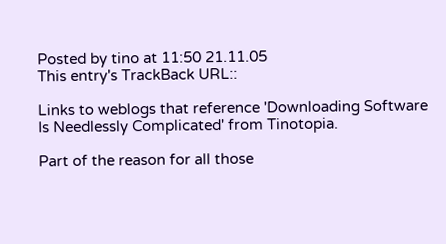Posted by tino at 11:50 21.11.05
This entry's TrackBack URL::

Links to weblogs that reference 'Downloading Software Is Needlessly Complicated' from Tinotopia.

Part of the reason for all those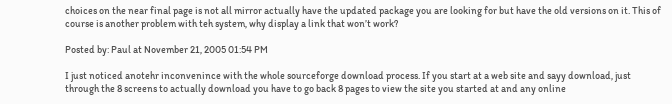choices on the near final page is not all mirror actually have the updated package you are looking for but have the old versions on it. This of course is another problem with teh system, why display a link that won’t work?

Posted by: Paul at November 21, 2005 01:54 PM

I just noticed anotehr inconvenince with the whole sourceforge download process. If you start at a web site and sayy download, just through the 8 screens to actually download you have to go back 8 pages to view the site you started at and any online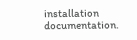installation documentation.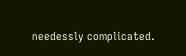needessly complicated.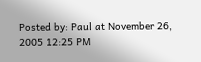Posted by: Paul at November 26, 2005 12:25 PM